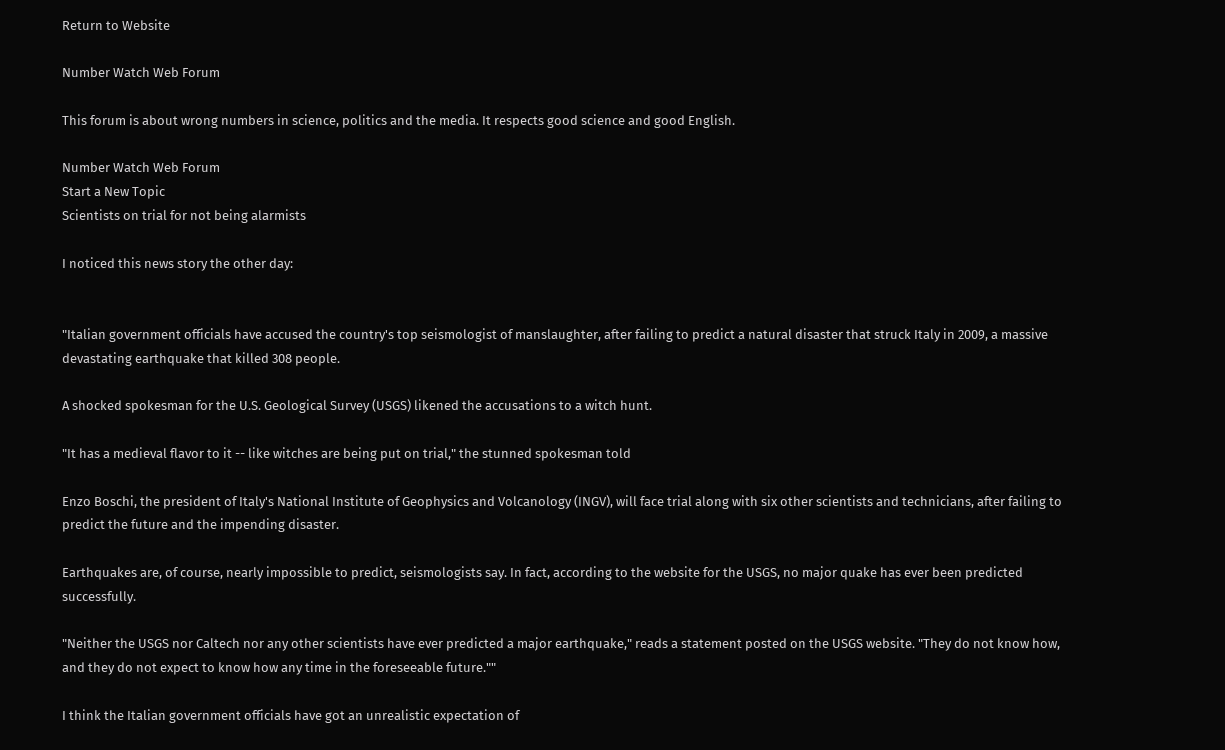Return to Website

Number Watch Web Forum

This forum is about wrong numbers in science, politics and the media. It respects good science and good English.

Number Watch Web Forum
Start a New Topic
Scientists on trial for not being alarmists

I noticed this news story the other day:


"Italian government officials have accused the country's top seismologist of manslaughter, after failing to predict a natural disaster that struck Italy in 2009, a massive devastating earthquake that killed 308 people.

A shocked spokesman for the U.S. Geological Survey (USGS) likened the accusations to a witch hunt.

"It has a medieval flavor to it -- like witches are being put on trial," the stunned spokesman told

Enzo Boschi, the president of Italy's National Institute of Geophysics and Volcanology (INGV), will face trial along with six other scientists and technicians, after failing to predict the future and the impending disaster.

Earthquakes are, of course, nearly impossible to predict, seismologists say. In fact, according to the website for the USGS, no major quake has ever been predicted successfully.

"Neither the USGS nor Caltech nor any other scientists have ever predicted a major earthquake," reads a statement posted on the USGS website. "They do not know how, and they do not expect to know how any time in the foreseeable future.""

I think the Italian government officials have got an unrealistic expectation of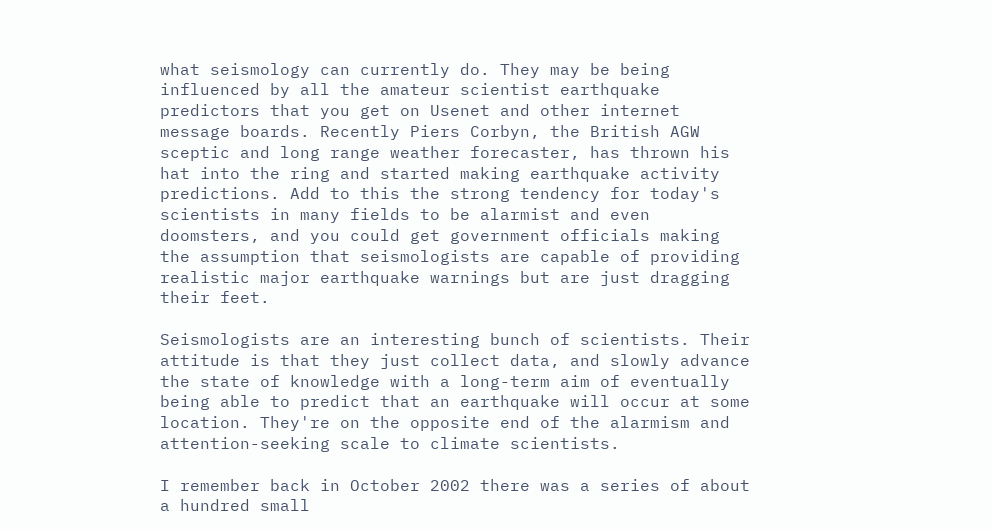what seismology can currently do. They may be being influenced by all the amateur scientist earthquake predictors that you get on Usenet and other internet message boards. Recently Piers Corbyn, the British AGW sceptic and long range weather forecaster, has thrown his hat into the ring and started making earthquake activity predictions. Add to this the strong tendency for today's scientists in many fields to be alarmist and even doomsters, and you could get government officials making the assumption that seismologists are capable of providing realistic major earthquake warnings but are just dragging their feet.

Seismologists are an interesting bunch of scientists. Their attitude is that they just collect data, and slowly advance the state of knowledge with a long-term aim of eventually being able to predict that an earthquake will occur at some location. They're on the opposite end of the alarmism and attention-seeking scale to climate scientists.

I remember back in October 2002 there was a series of about a hundred small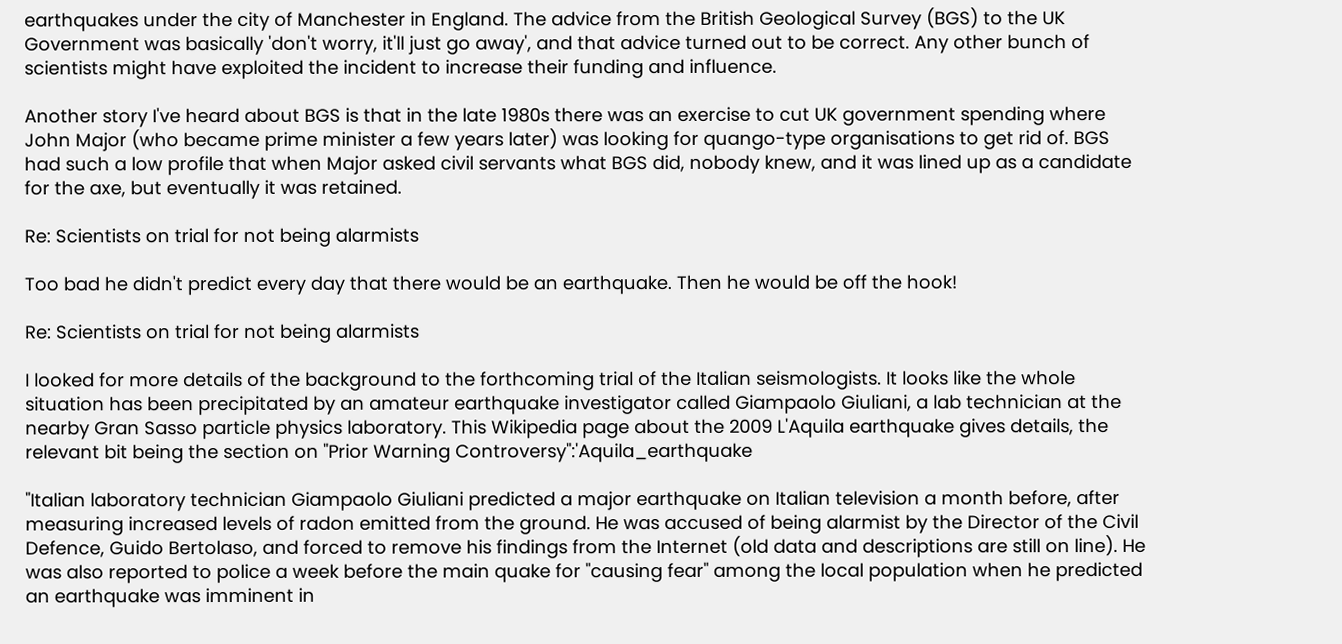earthquakes under the city of Manchester in England. The advice from the British Geological Survey (BGS) to the UK Government was basically 'don't worry, it'll just go away', and that advice turned out to be correct. Any other bunch of scientists might have exploited the incident to increase their funding and influence.

Another story I've heard about BGS is that in the late 1980s there was an exercise to cut UK government spending where John Major (who became prime minister a few years later) was looking for quango-type organisations to get rid of. BGS had such a low profile that when Major asked civil servants what BGS did, nobody knew, and it was lined up as a candidate for the axe, but eventually it was retained.

Re: Scientists on trial for not being alarmists

Too bad he didn't predict every day that there would be an earthquake. Then he would be off the hook!

Re: Scientists on trial for not being alarmists

I looked for more details of the background to the forthcoming trial of the Italian seismologists. It looks like the whole situation has been precipitated by an amateur earthquake investigator called Giampaolo Giuliani, a lab technician at the nearby Gran Sasso particle physics laboratory. This Wikipedia page about the 2009 L'Aquila earthquake gives details, the relevant bit being the section on "Prior Warning Controversy":'Aquila_earthquake

"Italian laboratory technician Giampaolo Giuliani predicted a major earthquake on Italian television a month before, after measuring increased levels of radon emitted from the ground. He was accused of being alarmist by the Director of the Civil Defence, Guido Bertolaso, and forced to remove his findings from the Internet (old data and descriptions are still on line). He was also reported to police a week before the main quake for "causing fear" among the local population when he predicted an earthquake was imminent in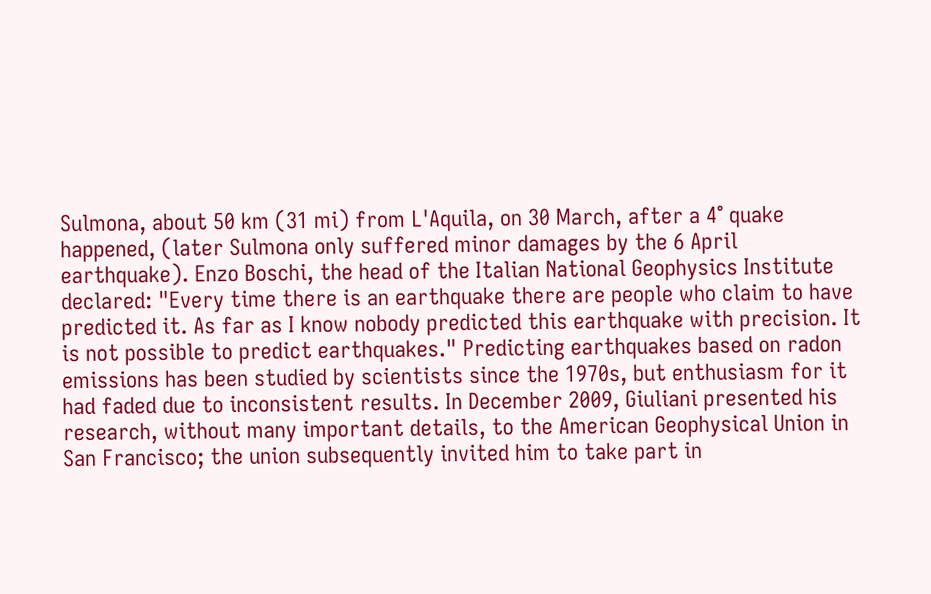Sulmona, about 50 km (31 mi) from L'Aquila, on 30 March, after a 4° quake happened, (later Sulmona only suffered minor damages by the 6 April earthquake). Enzo Boschi, the head of the Italian National Geophysics Institute declared: "Every time there is an earthquake there are people who claim to have predicted it. As far as I know nobody predicted this earthquake with precision. It is not possible to predict earthquakes." Predicting earthquakes based on radon emissions has been studied by scientists since the 1970s, but enthusiasm for it had faded due to inconsistent results. In December 2009, Giuliani presented his research, without many important details, to the American Geophysical Union in San Francisco; the union subsequently invited him to take part in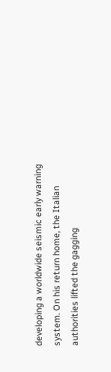developing a worldwide seismic early warning system. On his return home, the Italian authorities lifted the gagging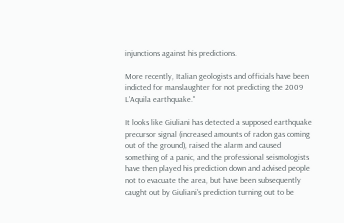injunctions against his predictions.

More recently, Italian geologists and officials have been indicted for manslaughter for not predicting the 2009 L'Aquila earthquake."

It looks like Giuliani has detected a supposed earthquake precursor signal (increased amounts of radon gas coming out of the ground), raised the alarm and caused something of a panic, and the professional seismologists have then played his prediction down and advised people not to evacuate the area, but have been subsequently caught out by Giuliani's prediction turning out to be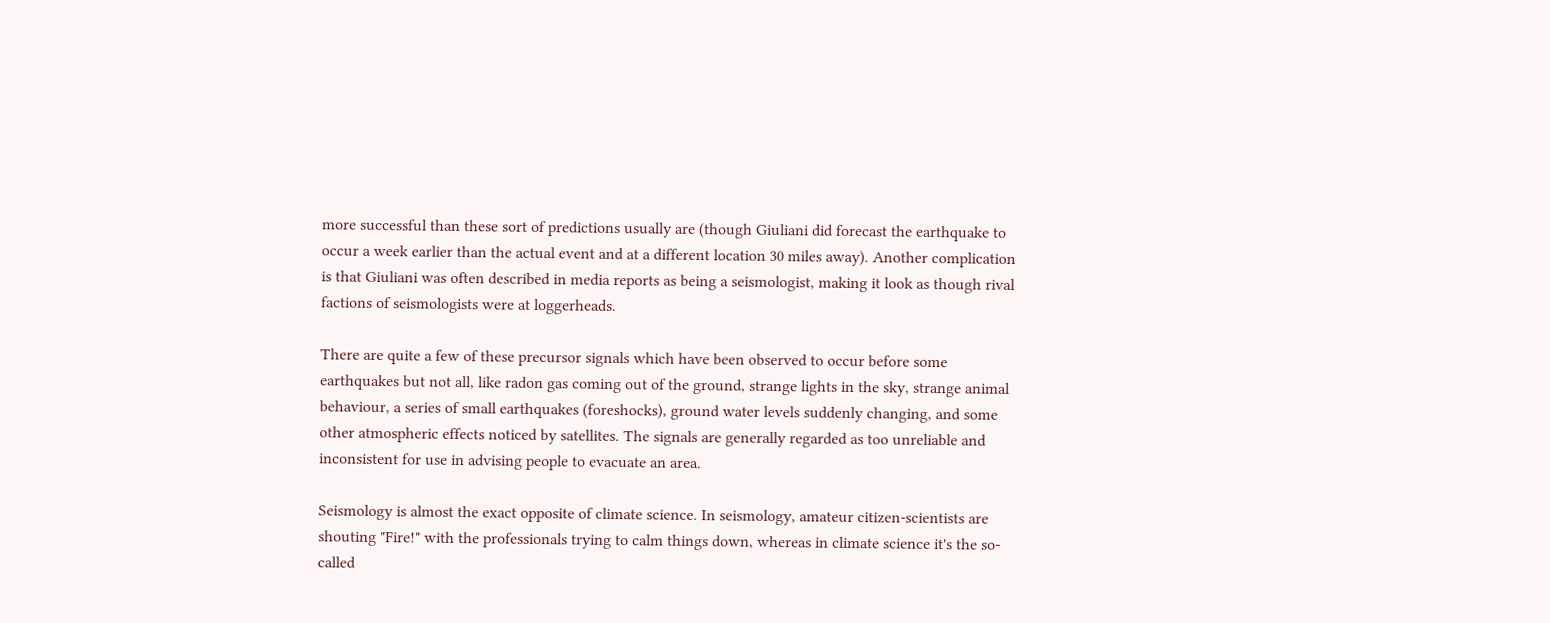more successful than these sort of predictions usually are (though Giuliani did forecast the earthquake to occur a week earlier than the actual event and at a different location 30 miles away). Another complication is that Giuliani was often described in media reports as being a seismologist, making it look as though rival factions of seismologists were at loggerheads.

There are quite a few of these precursor signals which have been observed to occur before some earthquakes but not all, like radon gas coming out of the ground, strange lights in the sky, strange animal behaviour, a series of small earthquakes (foreshocks), ground water levels suddenly changing, and some other atmospheric effects noticed by satellites. The signals are generally regarded as too unreliable and inconsistent for use in advising people to evacuate an area.

Seismology is almost the exact opposite of climate science. In seismology, amateur citizen-scientists are shouting "Fire!" with the professionals trying to calm things down, whereas in climate science it's the so-called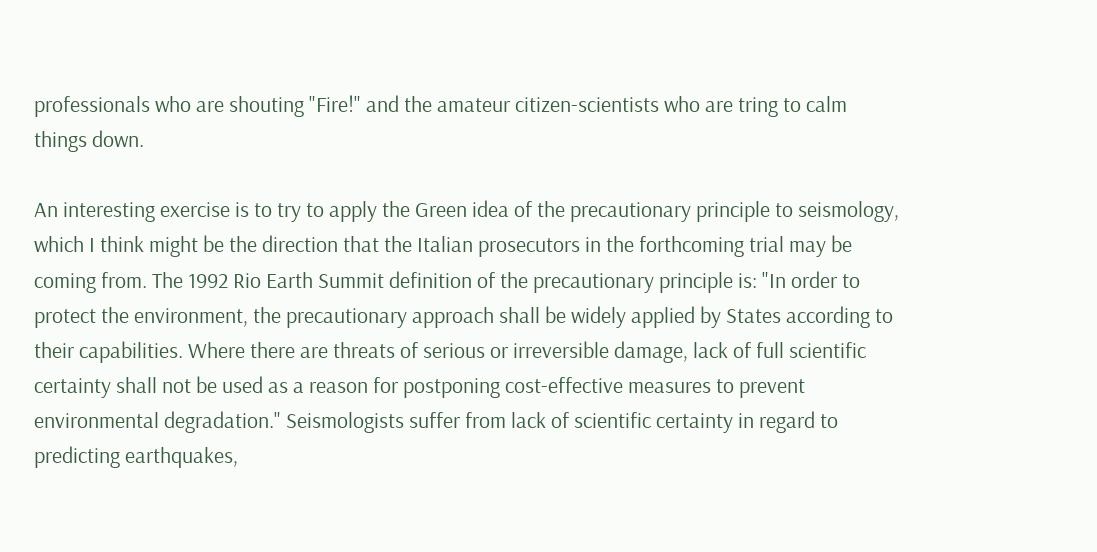professionals who are shouting "Fire!" and the amateur citizen-scientists who are tring to calm things down.

An interesting exercise is to try to apply the Green idea of the precautionary principle to seismology, which I think might be the direction that the Italian prosecutors in the forthcoming trial may be coming from. The 1992 Rio Earth Summit definition of the precautionary principle is: "In order to protect the environment, the precautionary approach shall be widely applied by States according to their capabilities. Where there are threats of serious or irreversible damage, lack of full scientific certainty shall not be used as a reason for postponing cost-effective measures to prevent environmental degradation." Seismologists suffer from lack of scientific certainty in regard to predicting earthquakes,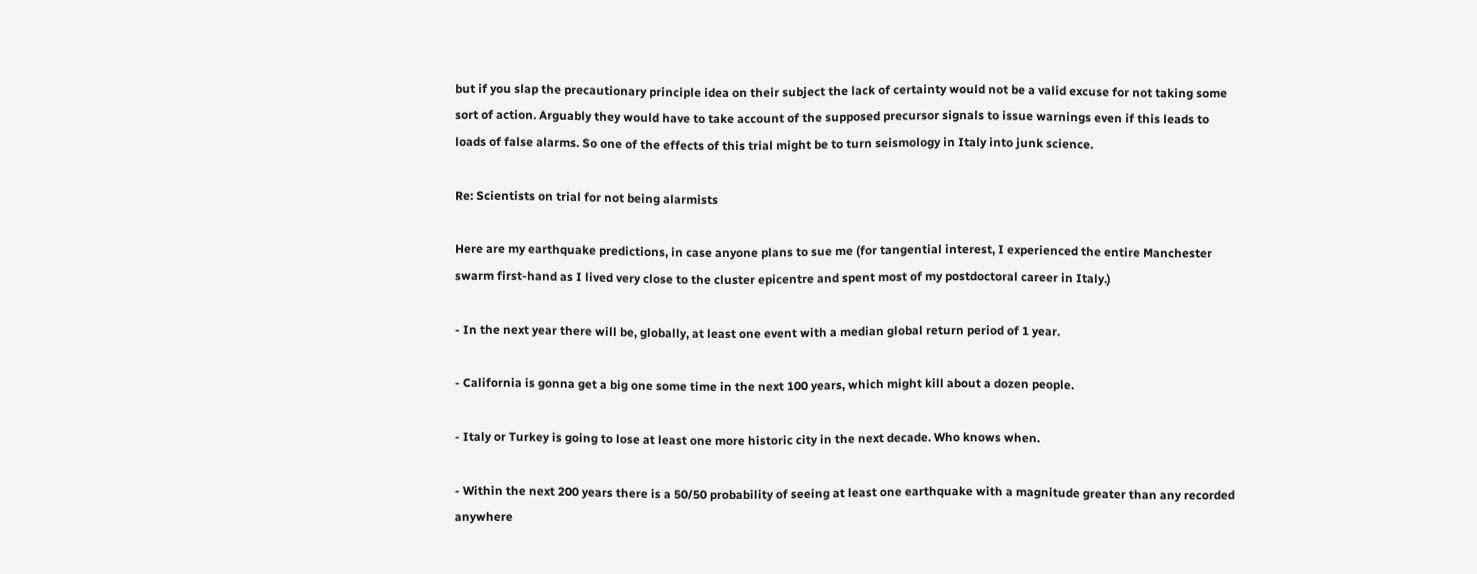but if you slap the precautionary principle idea on their subject the lack of certainty would not be a valid excuse for not taking some sort of action. Arguably they would have to take account of the supposed precursor signals to issue warnings even if this leads to loads of false alarms. So one of the effects of this trial might be to turn seismology in Italy into junk science.

Re: Scientists on trial for not being alarmists

Here are my earthquake predictions, in case anyone plans to sue me (for tangential interest, I experienced the entire Manchester swarm first-hand as I lived very close to the cluster epicentre and spent most of my postdoctoral career in Italy.)

- In the next year there will be, globally, at least one event with a median global return period of 1 year.

- California is gonna get a big one some time in the next 100 years, which might kill about a dozen people.

- Italy or Turkey is going to lose at least one more historic city in the next decade. Who knows when.

- Within the next 200 years there is a 50/50 probability of seeing at least one earthquake with a magnitude greater than any recorded anywhere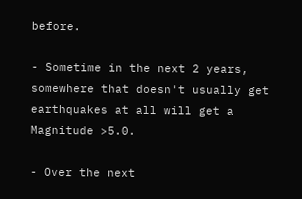before.

- Sometime in the next 2 years, somewhere that doesn't usually get earthquakes at all will get a Magnitude >5.0.

- Over the next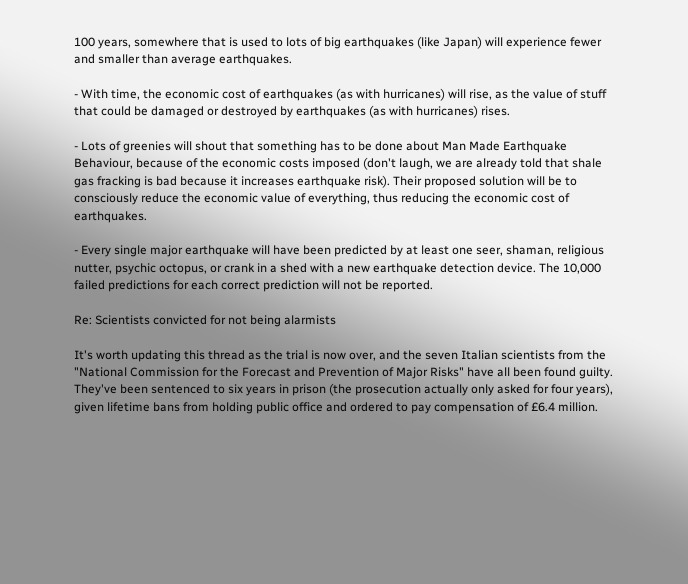100 years, somewhere that is used to lots of big earthquakes (like Japan) will experience fewer and smaller than average earthquakes.

- With time, the economic cost of earthquakes (as with hurricanes) will rise, as the value of stuff that could be damaged or destroyed by earthquakes (as with hurricanes) rises.

- Lots of greenies will shout that something has to be done about Man Made Earthquake Behaviour, because of the economic costs imposed (don't laugh, we are already told that shale gas fracking is bad because it increases earthquake risk). Their proposed solution will be to consciously reduce the economic value of everything, thus reducing the economic cost of earthquakes.

- Every single major earthquake will have been predicted by at least one seer, shaman, religious nutter, psychic octopus, or crank in a shed with a new earthquake detection device. The 10,000 failed predictions for each correct prediction will not be reported.

Re: Scientists convicted for not being alarmists

It's worth updating this thread as the trial is now over, and the seven Italian scientists from the "National Commission for the Forecast and Prevention of Major Risks" have all been found guilty. They've been sentenced to six years in prison (the prosecution actually only asked for four years), given lifetime bans from holding public office and ordered to pay compensation of £6.4 million.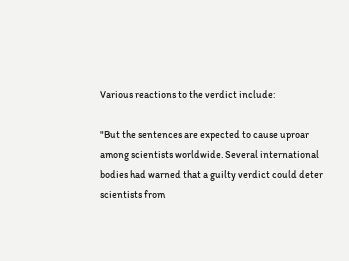Various reactions to the verdict include:

"But the sentences are expected to cause uproar among scientists worldwide. Several international bodies had warned that a guilty verdict could deter scientists from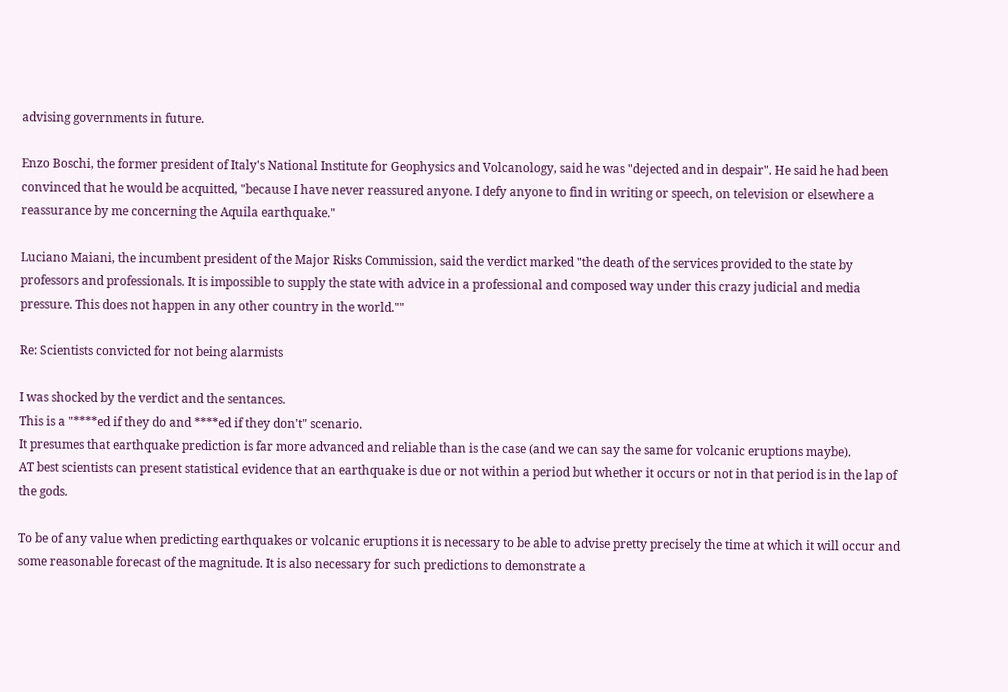advising governments in future.

Enzo Boschi, the former president of Italy's National Institute for Geophysics and Volcanology, said he was "dejected and in despair". He said he had been convinced that he would be acquitted, "because I have never reassured anyone. I defy anyone to find in writing or speech, on television or elsewhere a reassurance by me concerning the Aquila earthquake."

Luciano Maiani, the incumbent president of the Major Risks Commission, said the verdict marked "the death of the services provided to the state by professors and professionals. It is impossible to supply the state with advice in a professional and composed way under this crazy judicial and media pressure. This does not happen in any other country in the world.""

Re: Scientists convicted for not being alarmists

I was shocked by the verdict and the sentances.
This is a "****ed if they do and ****ed if they don't" scenario.
It presumes that earthquake prediction is far more advanced and reliable than is the case (and we can say the same for volcanic eruptions maybe).
AT best scientists can present statistical evidence that an earthquake is due or not within a period but whether it occurs or not in that period is in the lap of the gods.

To be of any value when predicting earthquakes or volcanic eruptions it is necessary to be able to advise pretty precisely the time at which it will occur and some reasonable forecast of the magnitude. It is also necessary for such predictions to demonstrate a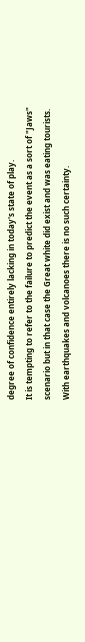degree of confidence entirely lacking in today's state of play.
It is tempting to refer to the failure to predict the event as a sort of "Jaws" scenario but in that case the Great white did exist and was eating tourists.
With earthquakes and volcanoes there is no such certainty.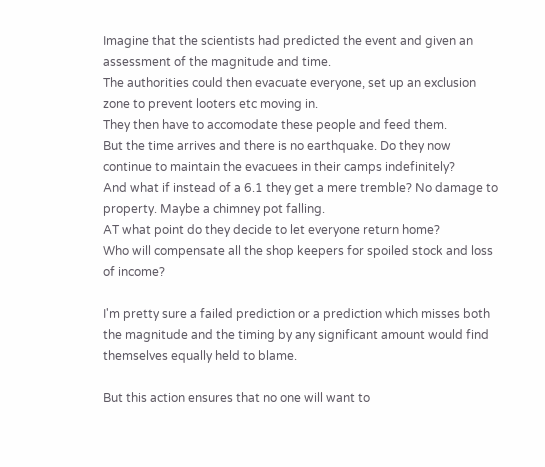Imagine that the scientists had predicted the event and given an assessment of the magnitude and time.
The authorities could then evacuate everyone, set up an exclusion zone to prevent looters etc moving in.
They then have to accomodate these people and feed them.
But the time arrives and there is no earthquake. Do they now continue to maintain the evacuees in their camps indefinitely?
And what if instead of a 6.1 they get a mere tremble? No damage to property. Maybe a chimney pot falling.
AT what point do they decide to let everyone return home?
Who will compensate all the shop keepers for spoiled stock and loss of income?

I'm pretty sure a failed prediction or a prediction which misses both the magnitude and the timing by any significant amount would find themselves equally held to blame.

But this action ensures that no one will want to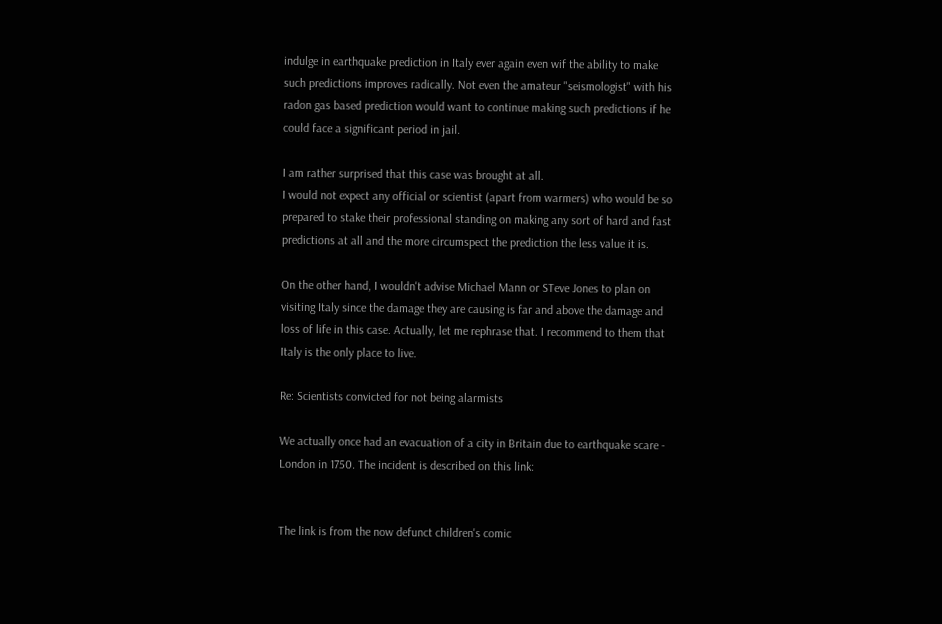indulge in earthquake prediction in Italy ever again even wif the ability to make such predictions improves radically. Not even the amateur "seismologist" with his radon gas based prediction would want to continue making such predictions if he could face a significant period in jail.

I am rather surprised that this case was brought at all.
I would not expect any official or scientist (apart from warmers) who would be so prepared to stake their professional standing on making any sort of hard and fast predictions at all and the more circumspect the prediction the less value it is.

On the other hand, I wouldn't advise Michael Mann or STeve Jones to plan on visiting Italy since the damage they are causing is far and above the damage and loss of life in this case. Actually, let me rephrase that. I recommend to them that Italy is the only place to live.

Re: Scientists convicted for not being alarmists

We actually once had an evacuation of a city in Britain due to earthquake scare - London in 1750. The incident is described on this link:


The link is from the now defunct children's comic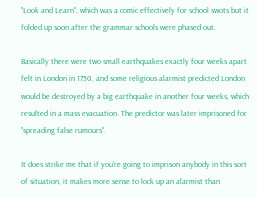"Look and Learn", which was a comic effectively for school swots but it folded up soon after the grammar schools were phased out.

Basically there were two small earthquakes exactly four weeks apart felt in London in 1750, and some religious alarmist predicted London would be destroyed by a big earthquake in another four weeks, which resulted in a mass evacuation. The predictor was later imprisoned for "spreading false rumours".

It does strike me that if you're going to imprison anybody in this sort of situation, it makes more sense to lock up an alarmist than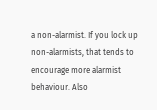a non-alarmist. If you lock up non-alarmists, that tends to encourage more alarmist behaviour. Also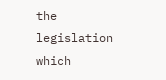the legislation which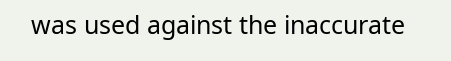was used against the inaccurate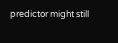predictor might still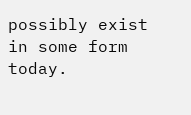possibly exist in some form today.